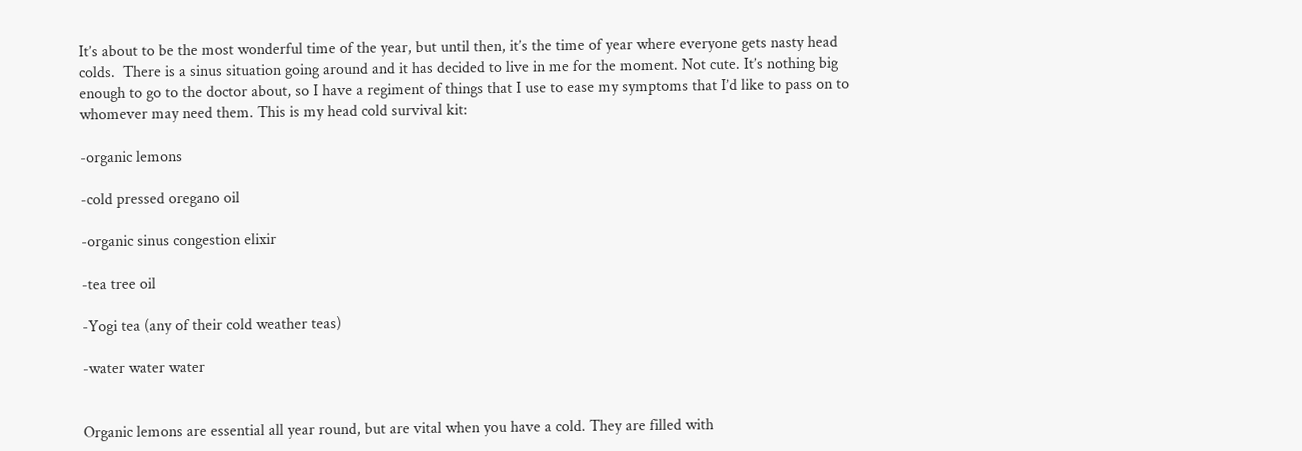It’s about to be the most wonderful time of the year, but until then, it’s the time of year where everyone gets nasty head colds.  There is a sinus situation going around and it has decided to live in me for the moment. Not cute. It’s nothing big enough to go to the doctor about, so I have a regiment of things that I use to ease my symptoms that I’d like to pass on to whomever may need them. This is my head cold survival kit:

-organic lemons

-cold pressed oregano oil

-organic sinus congestion elixir

-tea tree oil

-Yogi tea (any of their cold weather teas)

-water water water


Organic lemons are essential all year round, but are vital when you have a cold. They are filled with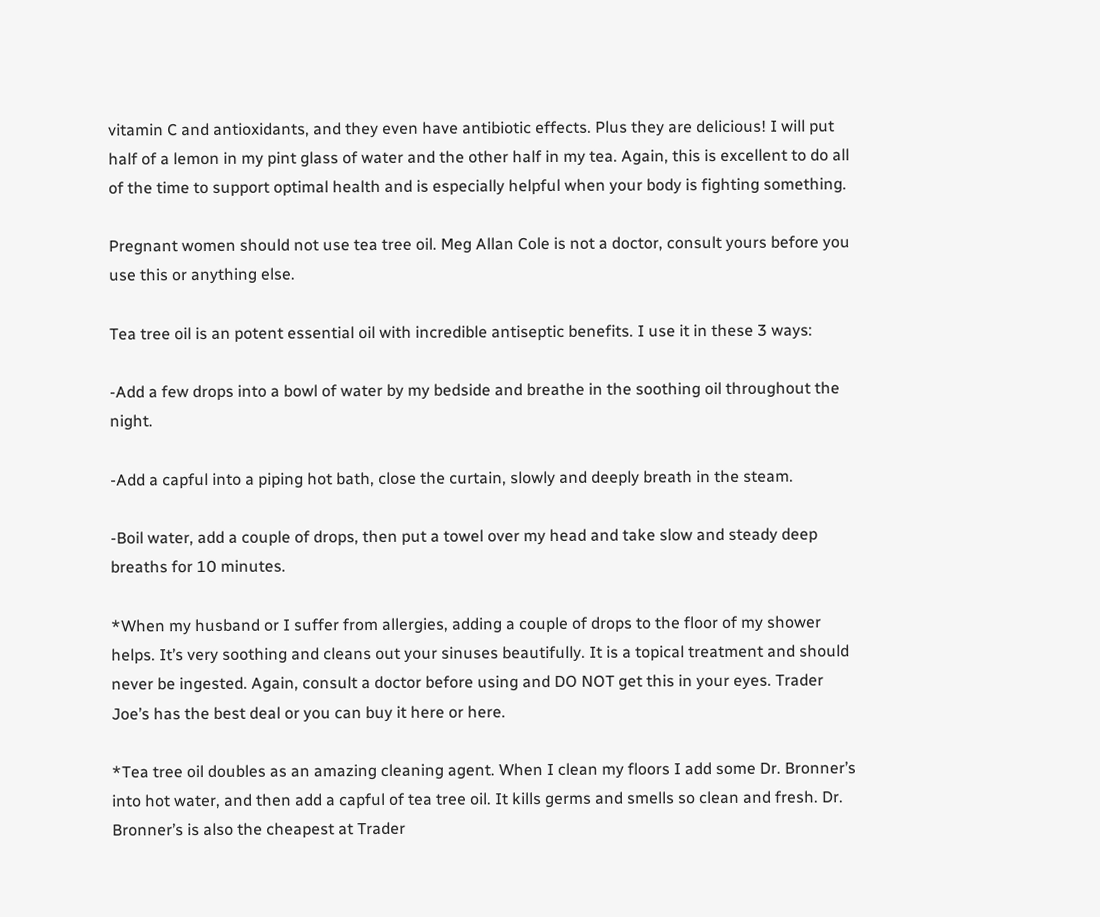vitamin C and antioxidants, and they even have antibiotic effects. Plus they are delicious! I will put half of a lemon in my pint glass of water and the other half in my tea. Again, this is excellent to do all of the time to support optimal health and is especially helpful when your body is fighting something.

Pregnant women should not use tea tree oil. Meg Allan Cole is not a doctor, consult yours before you use this or anything else.

Tea tree oil is an potent essential oil with incredible antiseptic benefits. I use it in these 3 ways:

-Add a few drops into a bowl of water by my bedside and breathe in the soothing oil throughout the night.

-Add a capful into a piping hot bath, close the curtain, slowly and deeply breath in the steam.

-Boil water, add a couple of drops, then put a towel over my head and take slow and steady deep breaths for 10 minutes.

*When my husband or I suffer from allergies, adding a couple of drops to the floor of my shower helps. It’s very soothing and cleans out your sinuses beautifully. It is a topical treatment and should never be ingested. Again, consult a doctor before using and DO NOT get this in your eyes. Trader Joe’s has the best deal or you can buy it here or here.

*Tea tree oil doubles as an amazing cleaning agent. When I clean my floors I add some Dr. Bronner’s into hot water, and then add a capful of tea tree oil. It kills germs and smells so clean and fresh. Dr. Bronner’s is also the cheapest at Trader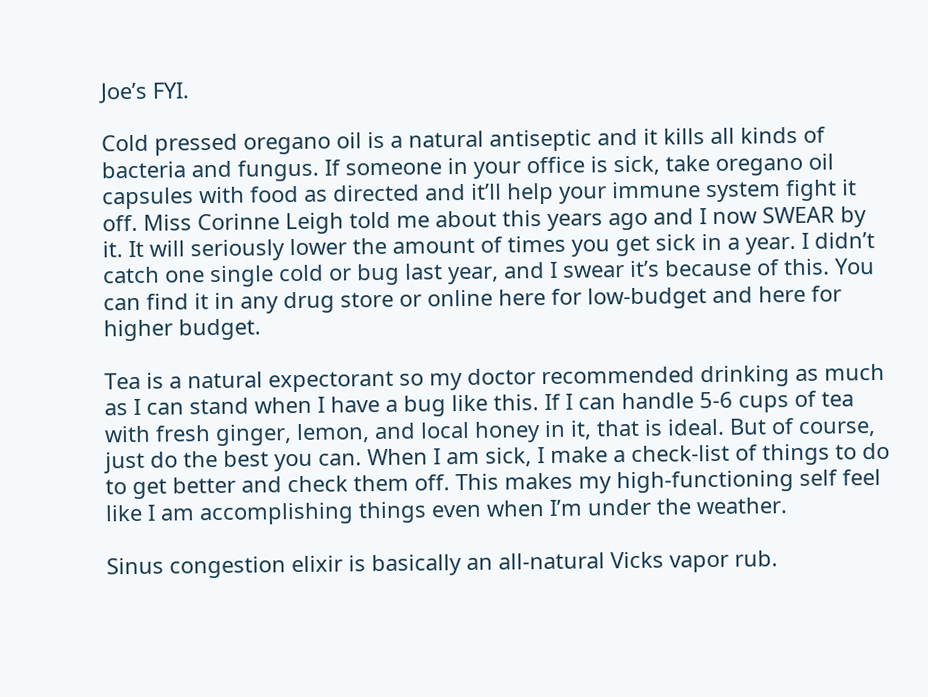Joe’s FYI.

Cold pressed oregano oil is a natural antiseptic and it kills all kinds of bacteria and fungus. If someone in your office is sick, take oregano oil capsules with food as directed and it’ll help your immune system fight it off. Miss Corinne Leigh told me about this years ago and I now SWEAR by it. It will seriously lower the amount of times you get sick in a year. I didn’t catch one single cold or bug last year, and I swear it’s because of this. You can find it in any drug store or online here for low-budget and here for higher budget.

Tea is a natural expectorant so my doctor recommended drinking as much as I can stand when I have a bug like this. If I can handle 5-6 cups of tea with fresh ginger, lemon, and local honey in it, that is ideal. But of course, just do the best you can. When I am sick, I make a check-list of things to do to get better and check them off. This makes my high-functioning self feel like I am accomplishing things even when I’m under the weather.

Sinus congestion elixir is basically an all-natural Vicks vapor rub.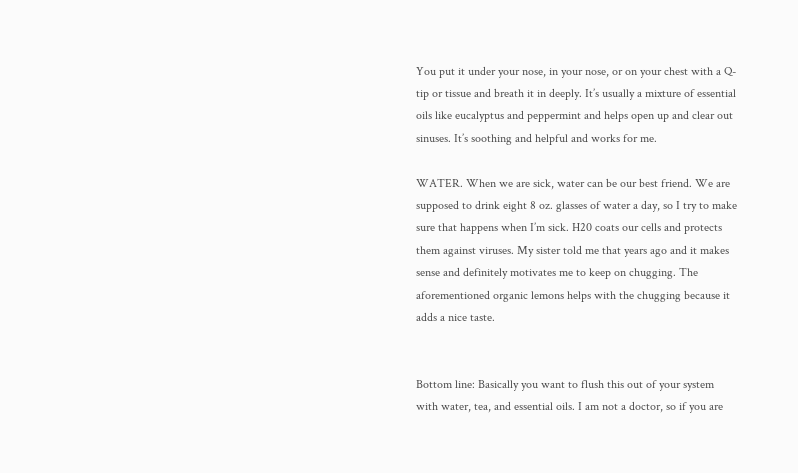You put it under your nose, in your nose, or on your chest with a Q-tip or tissue and breath it in deeply. It’s usually a mixture of essential oils like eucalyptus and peppermint and helps open up and clear out sinuses. It’s soothing and helpful and works for me.

WATER. When we are sick, water can be our best friend. We are supposed to drink eight 8 oz. glasses of water a day, so I try to make sure that happens when I’m sick. H20 coats our cells and protects them against viruses. My sister told me that years ago and it makes sense and definitely motivates me to keep on chugging. The aforementioned organic lemons helps with the chugging because it adds a nice taste.


Bottom line: Basically you want to flush this out of your system with water, tea, and essential oils. I am not a doctor, so if you are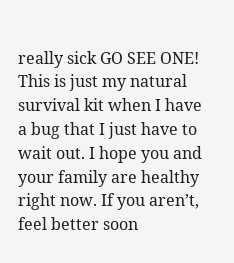really sick GO SEE ONE! This is just my natural survival kit when I have a bug that I just have to wait out. I hope you and your family are healthy right now. If you aren’t, feel better soon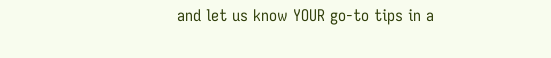and let us know YOUR go-to tips in a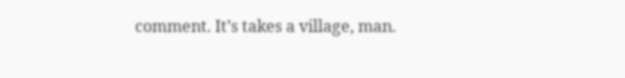comment. It’s takes a village, man.